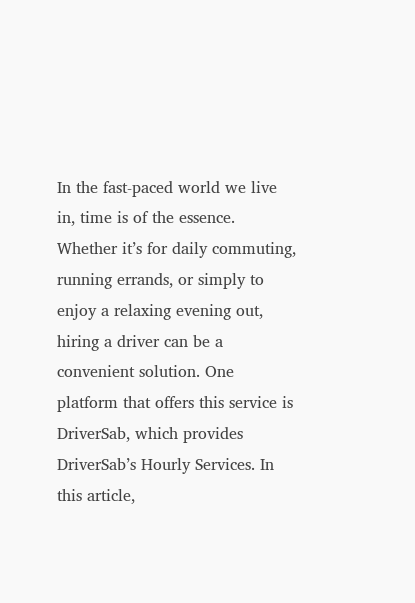In the fast-paced world we live in, time is of the essence. Whether it’s for daily commuting, running errands, or simply to enjoy a relaxing evening out, hiring a driver can be a convenient solution. One platform that offers this service is DriverSab, which provides DriverSab’s Hourly Services. In this article,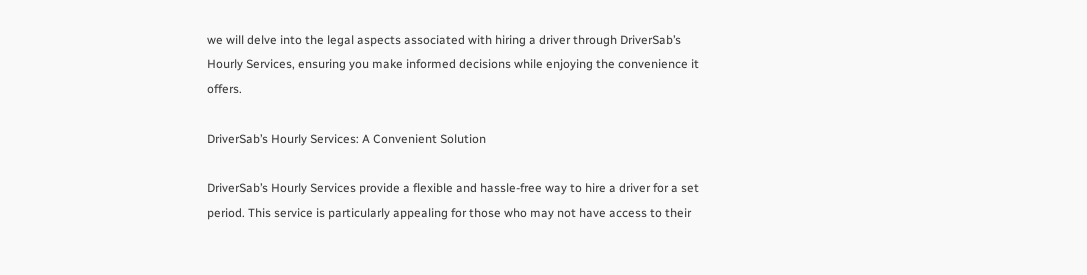we will delve into the legal aspects associated with hiring a driver through DriverSab’s Hourly Services, ensuring you make informed decisions while enjoying the convenience it offers.

DriverSab’s Hourly Services: A Convenient Solution

DriverSab’s Hourly Services provide a flexible and hassle-free way to hire a driver for a set period. This service is particularly appealing for those who may not have access to their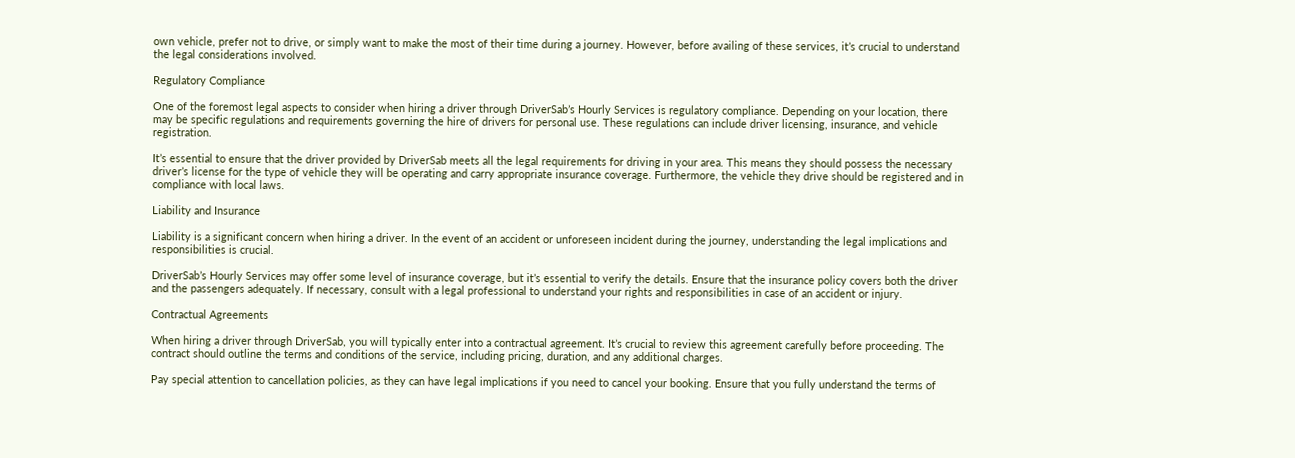own vehicle, prefer not to drive, or simply want to make the most of their time during a journey. However, before availing of these services, it’s crucial to understand the legal considerations involved.

Regulatory Compliance

One of the foremost legal aspects to consider when hiring a driver through DriverSab’s Hourly Services is regulatory compliance. Depending on your location, there may be specific regulations and requirements governing the hire of drivers for personal use. These regulations can include driver licensing, insurance, and vehicle registration.

It’s essential to ensure that the driver provided by DriverSab meets all the legal requirements for driving in your area. This means they should possess the necessary driver’s license for the type of vehicle they will be operating and carry appropriate insurance coverage. Furthermore, the vehicle they drive should be registered and in compliance with local laws.

Liability and Insurance

Liability is a significant concern when hiring a driver. In the event of an accident or unforeseen incident during the journey, understanding the legal implications and responsibilities is crucial.

DriverSab’s Hourly Services may offer some level of insurance coverage, but it’s essential to verify the details. Ensure that the insurance policy covers both the driver and the passengers adequately. If necessary, consult with a legal professional to understand your rights and responsibilities in case of an accident or injury.

Contractual Agreements

When hiring a driver through DriverSab, you will typically enter into a contractual agreement. It’s crucial to review this agreement carefully before proceeding. The contract should outline the terms and conditions of the service, including pricing, duration, and any additional charges.

Pay special attention to cancellation policies, as they can have legal implications if you need to cancel your booking. Ensure that you fully understand the terms of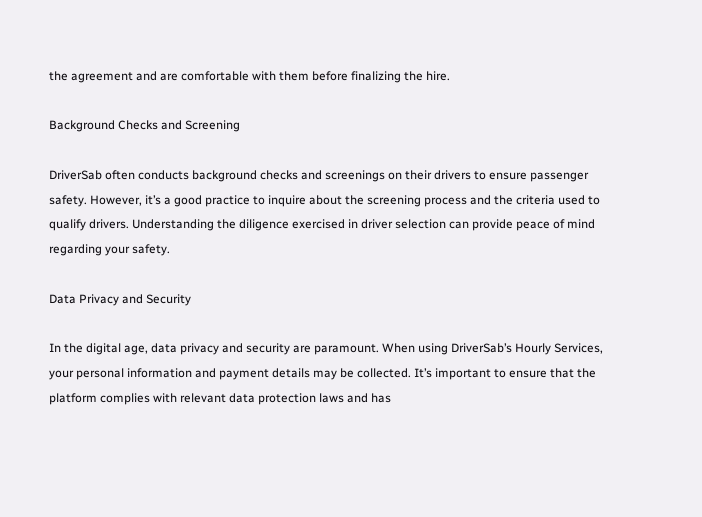the agreement and are comfortable with them before finalizing the hire.

Background Checks and Screening

DriverSab often conducts background checks and screenings on their drivers to ensure passenger safety. However, it’s a good practice to inquire about the screening process and the criteria used to qualify drivers. Understanding the diligence exercised in driver selection can provide peace of mind regarding your safety.

Data Privacy and Security

In the digital age, data privacy and security are paramount. When using DriverSab’s Hourly Services, your personal information and payment details may be collected. It’s important to ensure that the platform complies with relevant data protection laws and has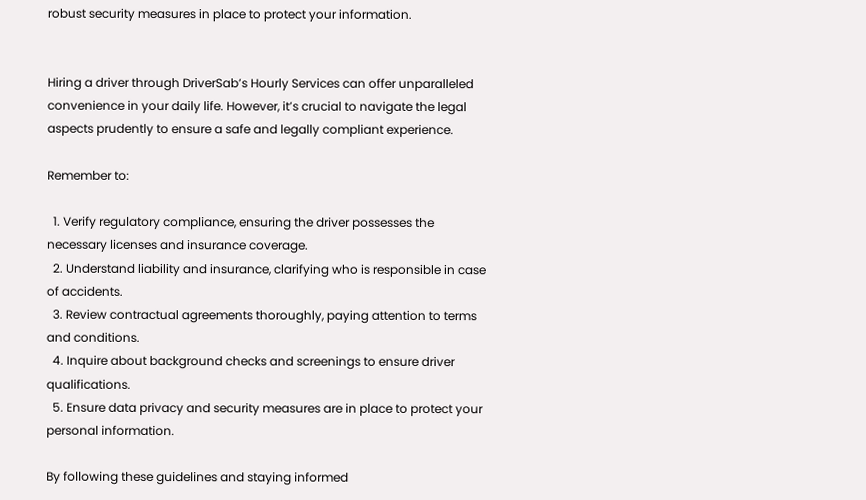robust security measures in place to protect your information.


Hiring a driver through DriverSab’s Hourly Services can offer unparalleled convenience in your daily life. However, it’s crucial to navigate the legal aspects prudently to ensure a safe and legally compliant experience.

Remember to:

  1. Verify regulatory compliance, ensuring the driver possesses the necessary licenses and insurance coverage.
  2. Understand liability and insurance, clarifying who is responsible in case of accidents.
  3. Review contractual agreements thoroughly, paying attention to terms and conditions.
  4. Inquire about background checks and screenings to ensure driver qualifications.
  5. Ensure data privacy and security measures are in place to protect your personal information.

By following these guidelines and staying informed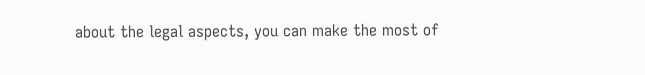about the legal aspects, you can make the most of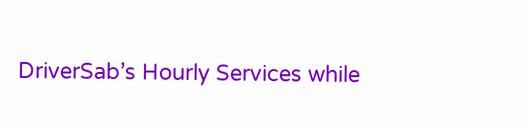DriverSab’s Hourly Services while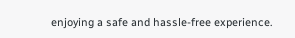enjoying a safe and hassle-free experience.